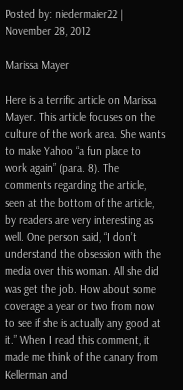Posted by: niedermaier22 | November 28, 2012

Marissa Mayer

Here is a terrific article on Marissa Mayer. This article focuses on the culture of the work area. She wants to make Yahoo “a fun place to work again” (para. 8). The comments regarding the article, seen at the bottom of the article, by readers are very interesting as well. One person said, “I don’t understand the obsession with the media over this woman. All she did was get the job. How about some coverage a year or two from now to see if she is actually any good at it.” When I read this comment, it made me think of the canary from Kellerman and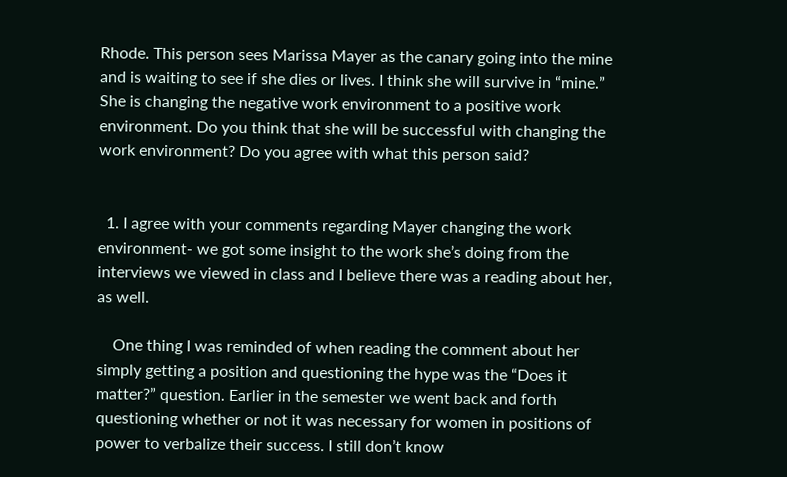Rhode. This person sees Marissa Mayer as the canary going into the mine and is waiting to see if she dies or lives. I think she will survive in “mine.” She is changing the negative work environment to a positive work environment. Do you think that she will be successful with changing the work environment? Do you agree with what this person said?


  1. I agree with your comments regarding Mayer changing the work environment- we got some insight to the work she’s doing from the interviews we viewed in class and I believe there was a reading about her, as well.

    One thing I was reminded of when reading the comment about her simply getting a position and questioning the hype was the “Does it matter?” question. Earlier in the semester we went back and forth questioning whether or not it was necessary for women in positions of power to verbalize their success. I still don’t know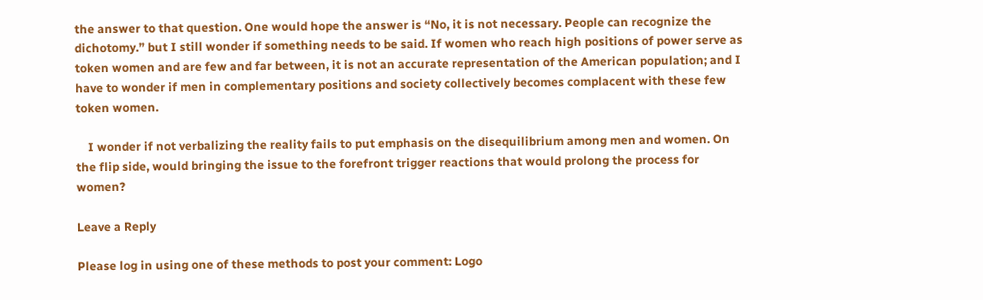the answer to that question. One would hope the answer is “No, it is not necessary. People can recognize the dichotomy.” but I still wonder if something needs to be said. If women who reach high positions of power serve as token women and are few and far between, it is not an accurate representation of the American population; and I have to wonder if men in complementary positions and society collectively becomes complacent with these few token women.

    I wonder if not verbalizing the reality fails to put emphasis on the disequilibrium among men and women. On the flip side, would bringing the issue to the forefront trigger reactions that would prolong the process for women?

Leave a Reply

Please log in using one of these methods to post your comment: Logo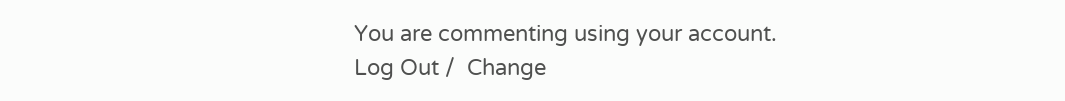You are commenting using your account. Log Out /  Change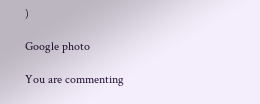)

Google photo

You are commenting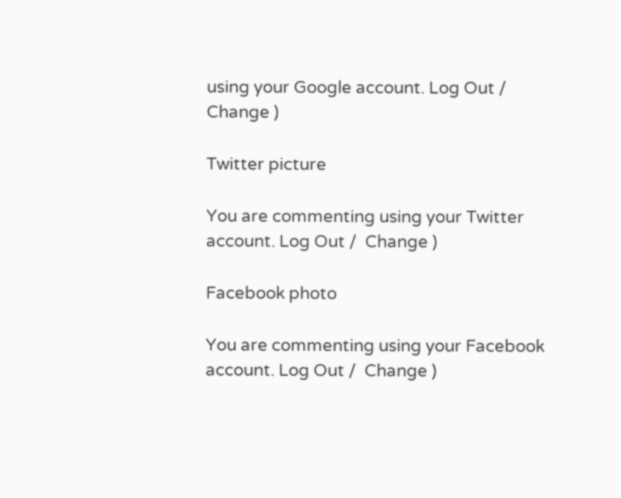using your Google account. Log Out /  Change )

Twitter picture

You are commenting using your Twitter account. Log Out /  Change )

Facebook photo

You are commenting using your Facebook account. Log Out /  Change )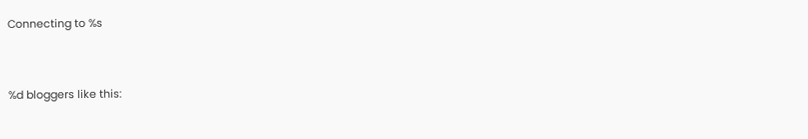Connecting to %s


%d bloggers like this: